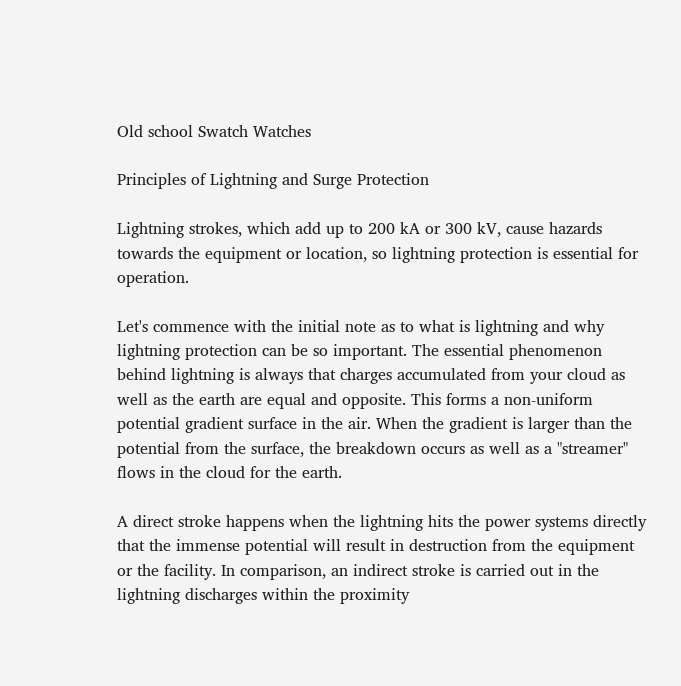Old school Swatch Watches

Principles of Lightning and Surge Protection

Lightning strokes, which add up to 200 kA or 300 kV, cause hazards towards the equipment or location, so lightning protection is essential for operation.

Let's commence with the initial note as to what is lightning and why lightning protection can be so important. The essential phenomenon behind lightning is always that charges accumulated from your cloud as well as the earth are equal and opposite. This forms a non-uniform potential gradient surface in the air. When the gradient is larger than the potential from the surface, the breakdown occurs as well as a "streamer" flows in the cloud for the earth.

A direct stroke happens when the lightning hits the power systems directly that the immense potential will result in destruction from the equipment or the facility. In comparison, an indirect stroke is carried out in the lightning discharges within the proximity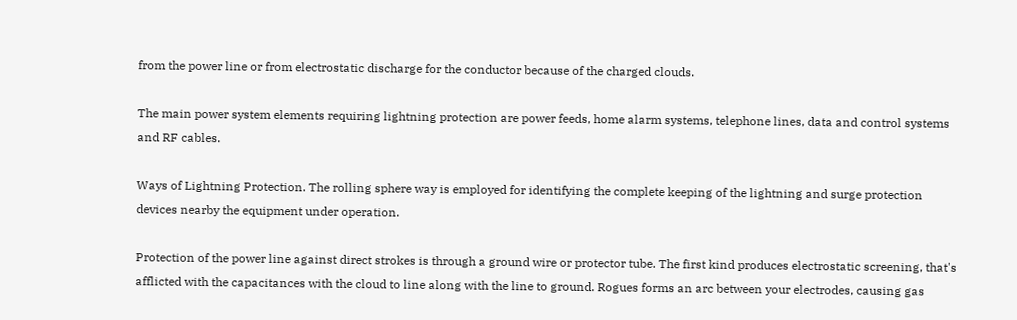from the power line or from electrostatic discharge for the conductor because of the charged clouds.

The main power system elements requiring lightning protection are power feeds, home alarm systems, telephone lines, data and control systems and RF cables.

Ways of Lightning Protection. The rolling sphere way is employed for identifying the complete keeping of the lightning and surge protection devices nearby the equipment under operation.

Protection of the power line against direct strokes is through a ground wire or protector tube. The first kind produces electrostatic screening, that's afflicted with the capacitances with the cloud to line along with the line to ground. Rogues forms an arc between your electrodes, causing gas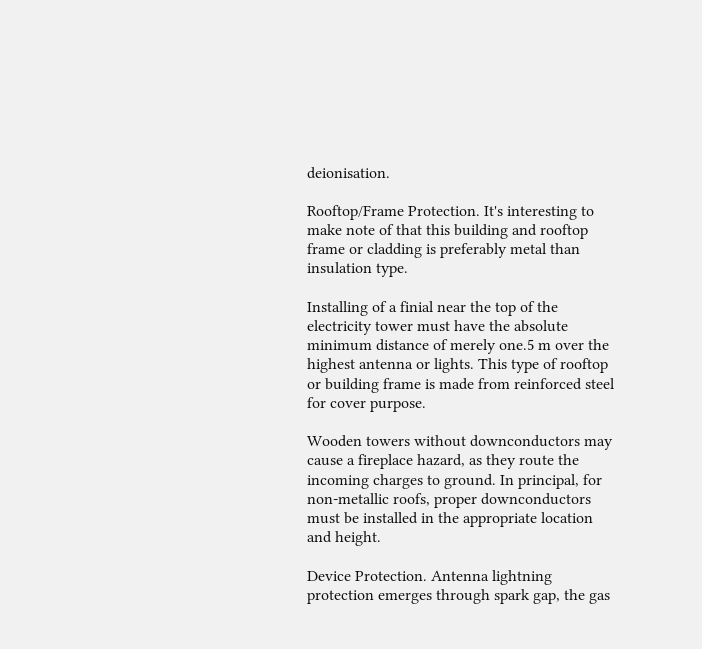deionisation.

Rooftop/Frame Protection. It's interesting to make note of that this building and rooftop frame or cladding is preferably metal than insulation type.

Installing of a finial near the top of the electricity tower must have the absolute minimum distance of merely one.5 m over the highest antenna or lights. This type of rooftop or building frame is made from reinforced steel for cover purpose.

Wooden towers without downconductors may cause a fireplace hazard, as they route the incoming charges to ground. In principal, for non-metallic roofs, proper downconductors must be installed in the appropriate location and height.

Device Protection. Antenna lightning protection emerges through spark gap, the gas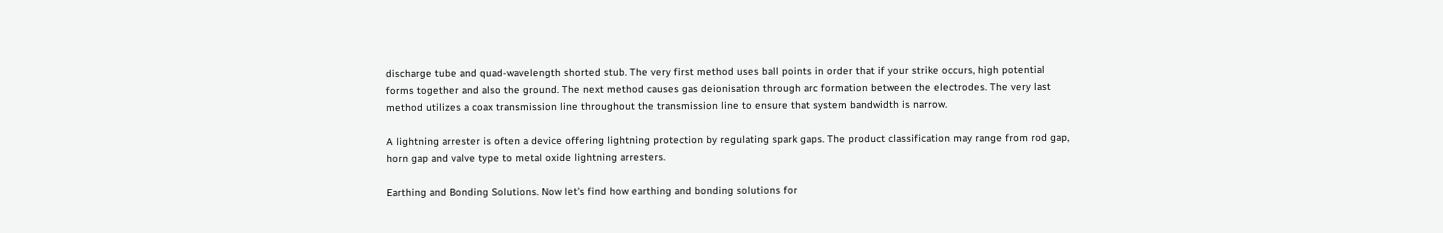discharge tube and quad-wavelength shorted stub. The very first method uses ball points in order that if your strike occurs, high potential forms together and also the ground. The next method causes gas deionisation through arc formation between the electrodes. The very last method utilizes a coax transmission line throughout the transmission line to ensure that system bandwidth is narrow.

A lightning arrester is often a device offering lightning protection by regulating spark gaps. The product classification may range from rod gap, horn gap and valve type to metal oxide lightning arresters.

Earthing and Bonding Solutions. Now let's find how earthing and bonding solutions for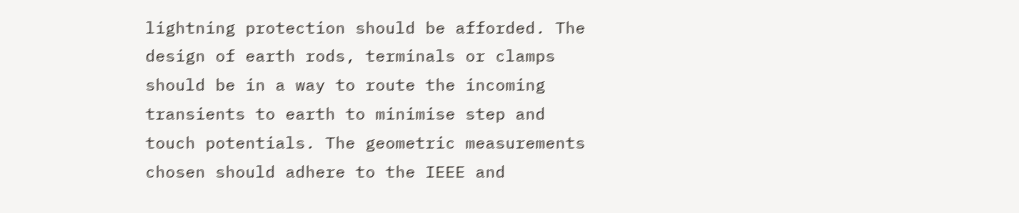lightning protection should be afforded. The design of earth rods, terminals or clamps should be in a way to route the incoming transients to earth to minimise step and touch potentials. The geometric measurements chosen should adhere to the IEEE and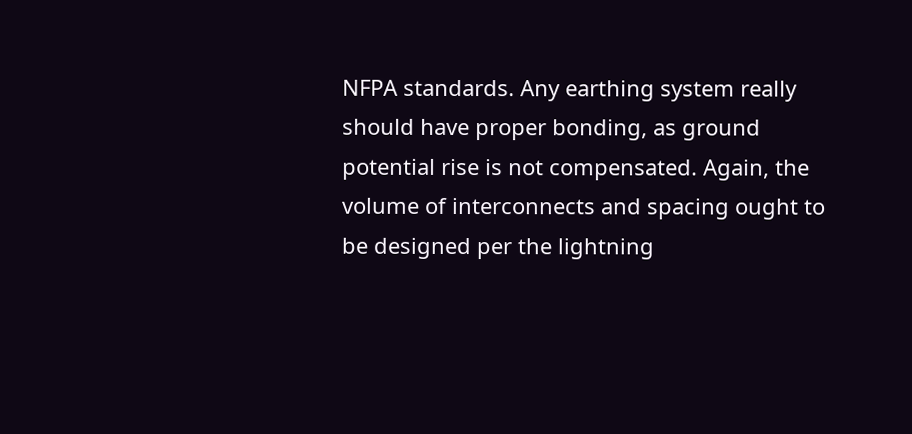NFPA standards. Any earthing system really should have proper bonding, as ground potential rise is not compensated. Again, the volume of interconnects and spacing ought to be designed per the lightning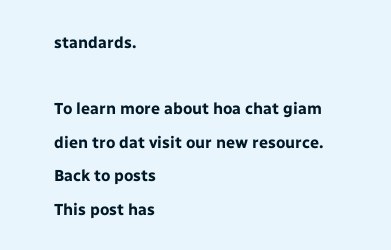standards.

To learn more about hoa chat giam dien tro dat visit our new resource.
Back to posts
This post has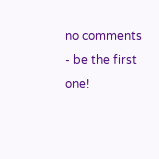no comments - be the first one!